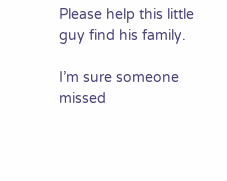Please help this little guy find his family.

I’m sure someone missed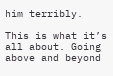him terribly.

This is what it’s all about. Going above and beyond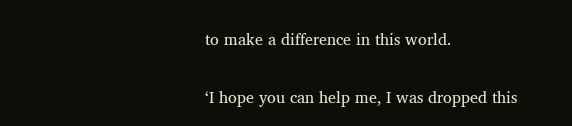to make a difference in this world.

‘I hope you can help me, I was dropped this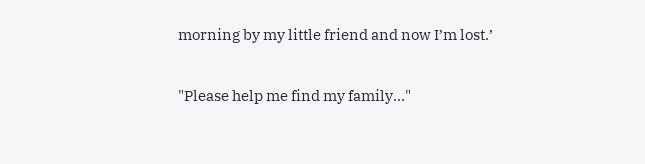morning by my little friend and now I’m lost.’

"Please help me find my family..."